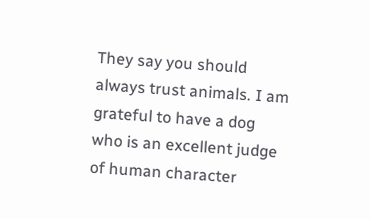They say you should always trust animals. I am grateful to have a dog who is an excellent judge of human character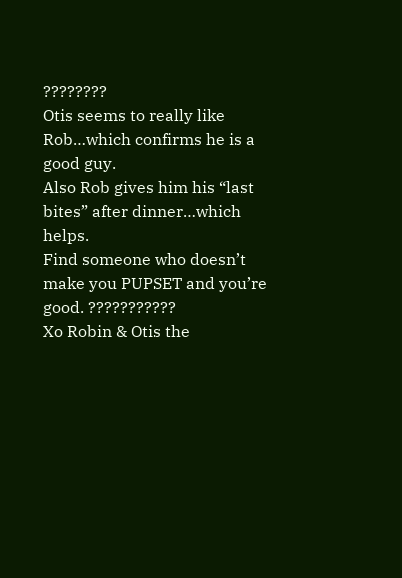????????
Otis seems to really like Rob…which confirms he is a good guy.
Also Rob gives him his “last bites” after dinner…which helps.
Find someone who doesn’t make you PUPSET and you’re good. ???????????
Xo Robin & Otis the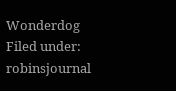Wonderdog
Filed under: robinsjournal